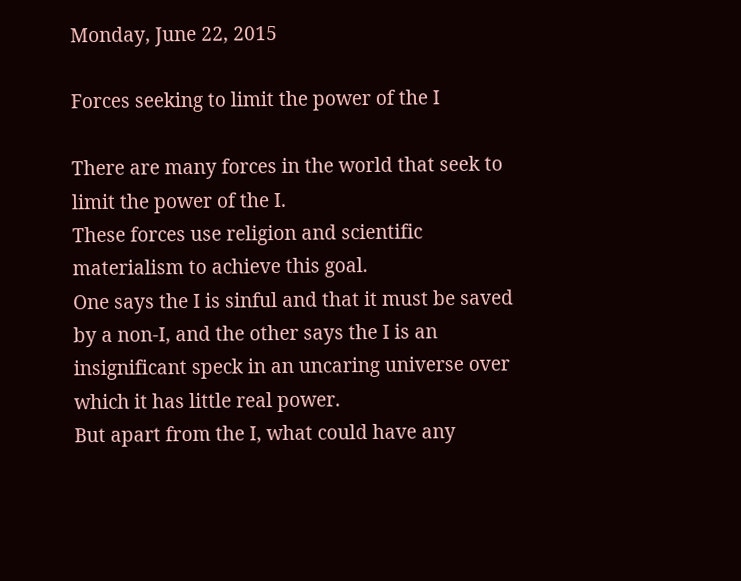Monday, June 22, 2015

Forces seeking to limit the power of the I

There are many forces in the world that seek to limit the power of the I.
These forces use religion and scientific materialism to achieve this goal.
One says the I is sinful and that it must be saved by a non-I, and the other says the I is an insignificant speck in an uncaring universe over which it has little real power.
But apart from the I, what could have any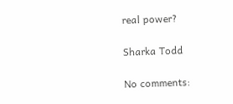real power?

Sharka Todd

No comments: